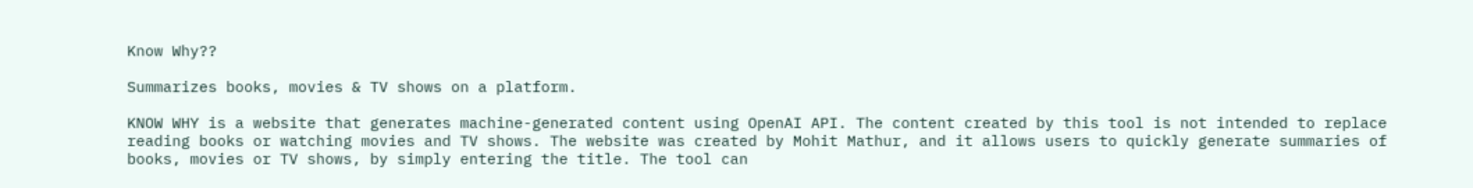Know Why??

Summarizes books, movies & TV shows on a platform.

KNOW WHY is a website that generates machine-generated content using OpenAI API. The content created by this tool is not intended to replace reading books or watching movies and TV shows. The website was created by Mohit Mathur, and it allows users to quickly generate summaries of books, movies or TV shows, by simply entering the title. The tool can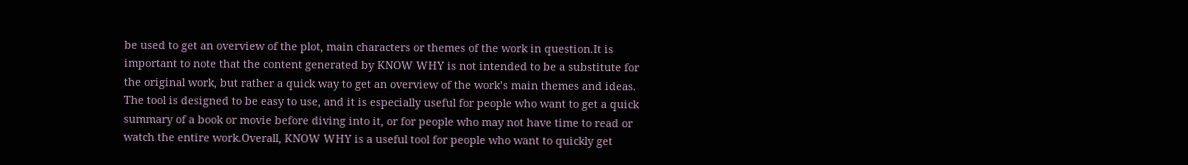be used to get an overview of the plot, main characters or themes of the work in question.It is important to note that the content generated by KNOW WHY is not intended to be a substitute for the original work, but rather a quick way to get an overview of the work’s main themes and ideas. The tool is designed to be easy to use, and it is especially useful for people who want to get a quick summary of a book or movie before diving into it, or for people who may not have time to read or watch the entire work.Overall, KNOW WHY is a useful tool for people who want to quickly get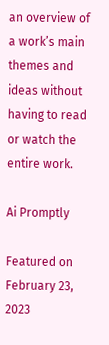an overview of a work’s main themes and ideas without having to read or watch the entire work.

Ai Promptly

Featured on February 23, 2023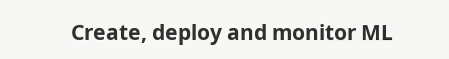Create, deploy and monitor ML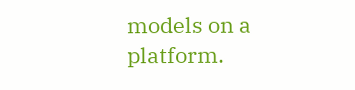models on a platform.